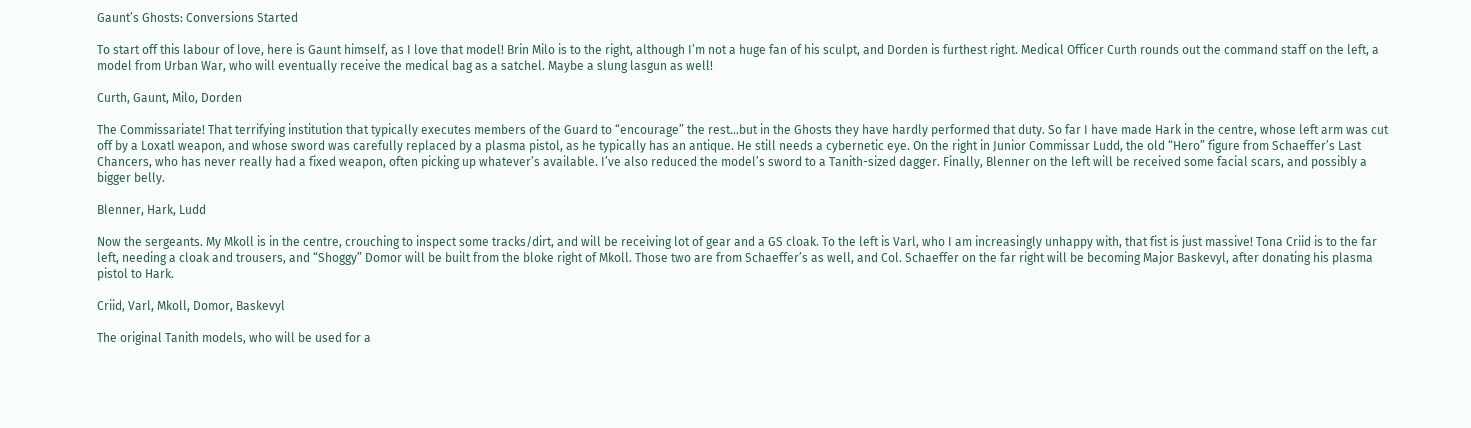Gaunt’s Ghosts: Conversions Started

To start off this labour of love, here is Gaunt himself, as I love that model! Brin Milo is to the right, although I’m not a huge fan of his sculpt, and Dorden is furthest right. Medical Officer Curth rounds out the command staff on the left, a model from Urban War, who will eventually receive the medical bag as a satchel. Maybe a slung lasgun as well!

Curth, Gaunt, Milo, Dorden

The Commissariate! That terrifying institution that typically executes members of the Guard to “encourage” the rest…but in the Ghosts they have hardly performed that duty. So far I have made Hark in the centre, whose left arm was cut off by a Loxatl weapon, and whose sword was carefully replaced by a plasma pistol, as he typically has an antique. He still needs a cybernetic eye. On the right in Junior Commissar Ludd, the old “Hero” figure from Schaeffer’s Last Chancers, who has never really had a fixed weapon, often picking up whatever’s available. I’ve also reduced the model’s sword to a Tanith-sized dagger. Finally, Blenner on the left will be received some facial scars, and possibly a bigger belly.

Blenner, Hark, Ludd

Now the sergeants. My Mkoll is in the centre, crouching to inspect some tracks/dirt, and will be receiving lot of gear and a GS cloak. To the left is Varl, who I am increasingly unhappy with, that fist is just massive! Tona Criid is to the far left, needing a cloak and trousers, and “Shoggy” Domor will be built from the bloke right of Mkoll. Those two are from Schaeffer’s as well, and Col. Schaeffer on the far right will be becoming Major Baskevyl, after donating his plasma pistol to Hark.

Criid, Varl, Mkoll, Domor, Baskevyl

The original Tanith models, who will be used for a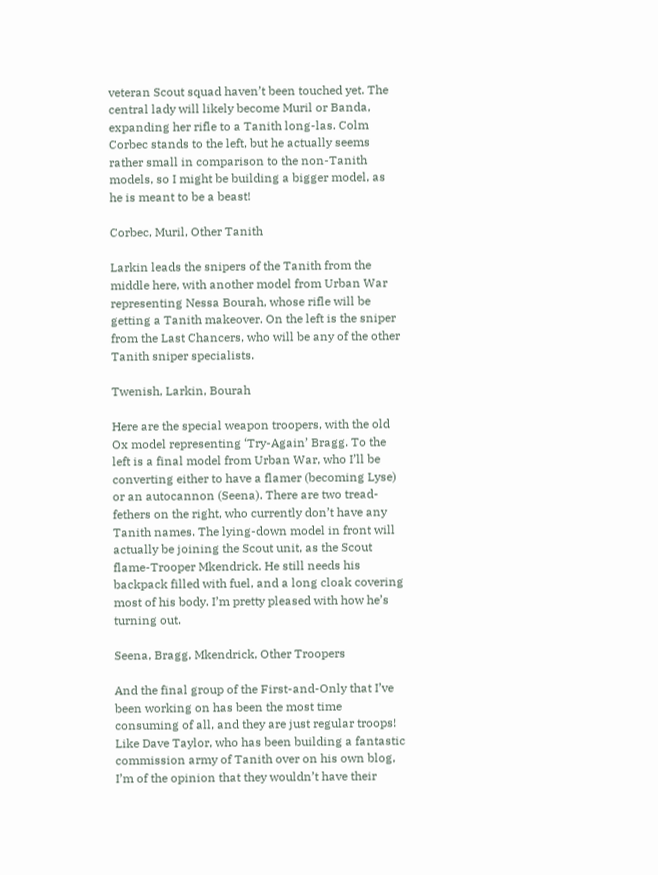veteran Scout squad haven’t been touched yet. The central lady will likely become Muril or Banda, expanding her rifle to a Tanith long-las. Colm Corbec stands to the left, but he actually seems rather small in comparison to the non-Tanith models, so I might be building a bigger model, as he is meant to be a beast!

Corbec, Muril, Other Tanith

Larkin leads the snipers of the Tanith from the middle here, with another model from Urban War representing Nessa Bourah, whose rifle will be getting a Tanith makeover. On the left is the sniper from the Last Chancers, who will be any of the other Tanith sniper specialists.

Twenish, Larkin, Bourah

Here are the special weapon troopers, with the old Ox model representing ‘Try-Again’ Bragg. To the left is a final model from Urban War, who I’ll be converting either to have a flamer (becoming Lyse) or an autocannon (Seena). There are two tread-fethers on the right, who currently don’t have any Tanith names. The lying-down model in front will actually be joining the Scout unit, as the Scout flame-Trooper Mkendrick. He still needs his backpack filled with fuel, and a long cloak covering most of his body. I’m pretty pleased with how he’s turning out.

Seena, Bragg, Mkendrick, Other Troopers

And the final group of the First-and-Only that I’ve been working on has been the most time consuming of all, and they are just regular troops! Like Dave Taylor, who has been building a fantastic commission army of Tanith over on his own blog, I’m of the opinion that they wouldn’t have their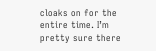cloaks on for the entire time. I’m pretty sure there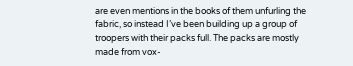are even mentions in the books of them unfurling the fabric, so instead I’ve been building up a group of troopers with their packs full. The packs are mostly made from vox-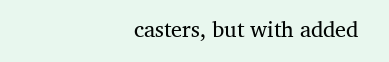casters, but with added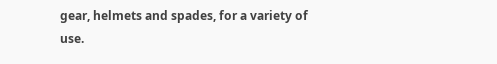gear, helmets and spades, for a variety of use.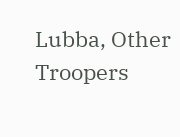Lubba, Other Troopers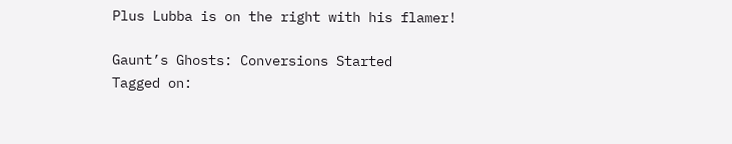Plus Lubba is on the right with his flamer!

Gaunt’s Ghosts: Conversions Started
Tagged on: